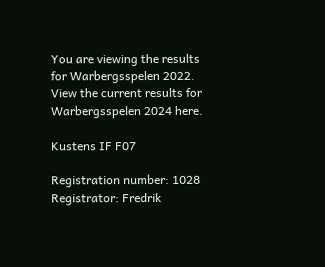You are viewing the results for Warbergsspelen 2022. View the current results for Warbergsspelen 2024 here.

Kustens IF F07

Registration number: 1028
Registrator: Fredrik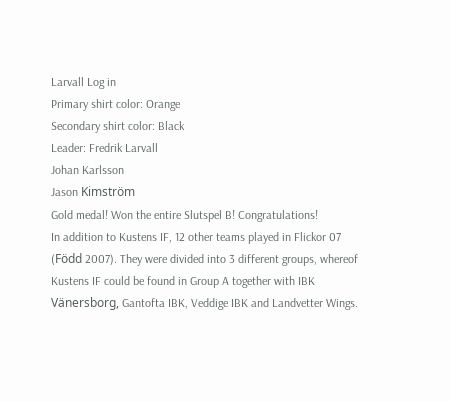Larvall Log in
Primary shirt color: Orange
Secondary shirt color: Black
Leader: Fredrik Larvall
Johan Karlsson
Jason Kimström
Gold medal! Won the entire Slutspel B! Congratulations!
In addition to Kustens IF, 12 other teams played in Flickor 07 (Född 2007). They were divided into 3 different groups, whereof Kustens IF could be found in Group A together with IBK Vänersborg, Gantofta IBK, Veddige IBK and Landvetter Wings.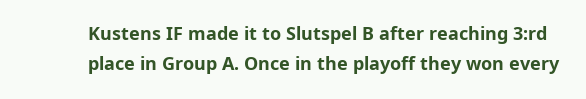Kustens IF made it to Slutspel B after reaching 3:rd place in Group A. Once in the playoff they won every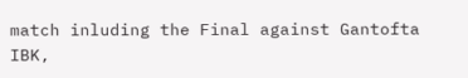match inluding the Final against Gantofta IBK,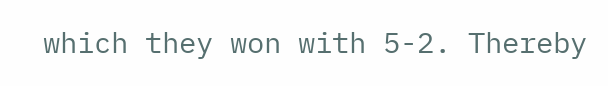which they won with 5-2. Thereby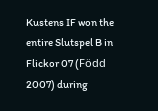Kustens IF won the entire Slutspel B in Flickor 07 (Född 2007) during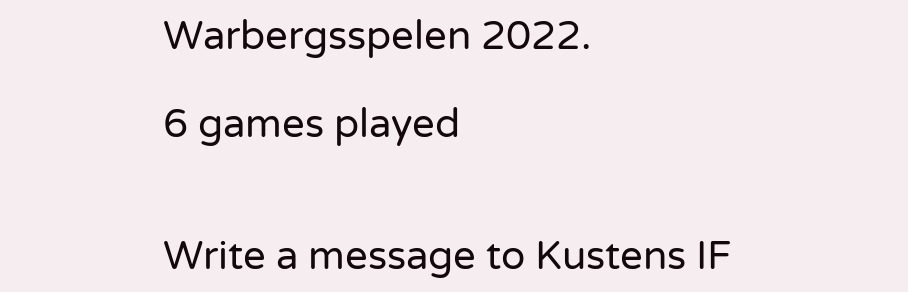Warbergsspelen 2022.

6 games played


Write a message to Kustens IF